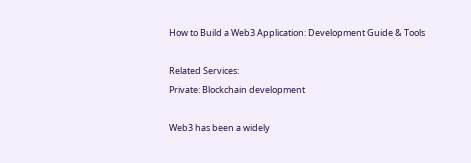How to Build a Web3 Application: Development Guide & Tools

Related Services:
Private: Blockchain development

Web3 has been a widely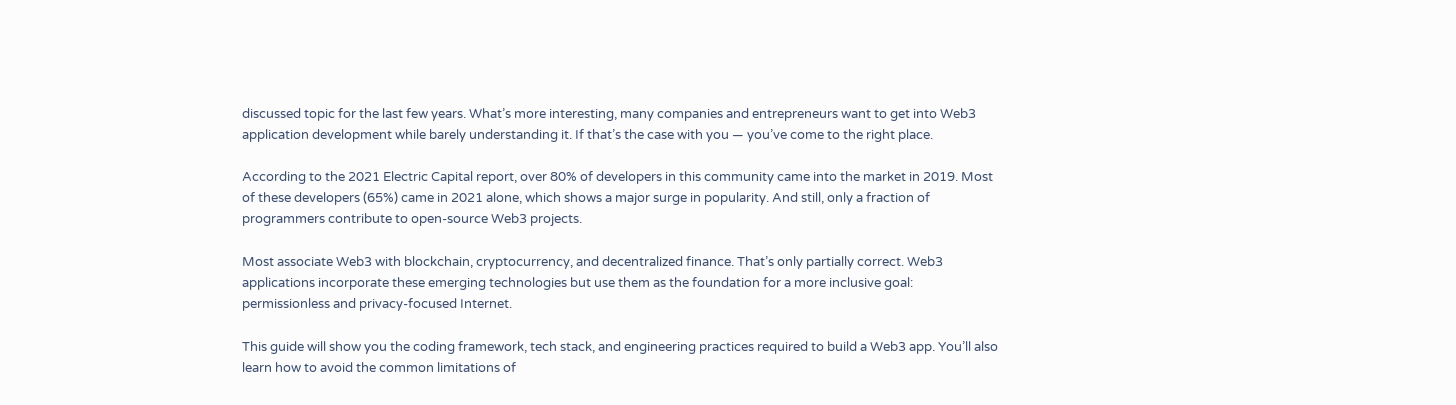discussed topic for the last few years. What’s more interesting, many companies and entrepreneurs want to get into Web3 application development while barely understanding it. If that’s the case with you — you’ve come to the right place.

According to the 2021 Electric Capital report, over 80% of developers in this community came into the market in 2019. Most of these developers (65%) came in 2021 alone, which shows a major surge in popularity. And still, only a fraction of programmers contribute to open-source Web3 projects.

Most associate Web3 with blockchain, cryptocurrency, and decentralized finance. That’s only partially correct. Web3 applications incorporate these emerging technologies but use them as the foundation for a more inclusive goal: permissionless and privacy-focused Internet.

This guide will show you the coding framework, tech stack, and engineering practices required to build a Web3 app. You’ll also learn how to avoid the common limitations of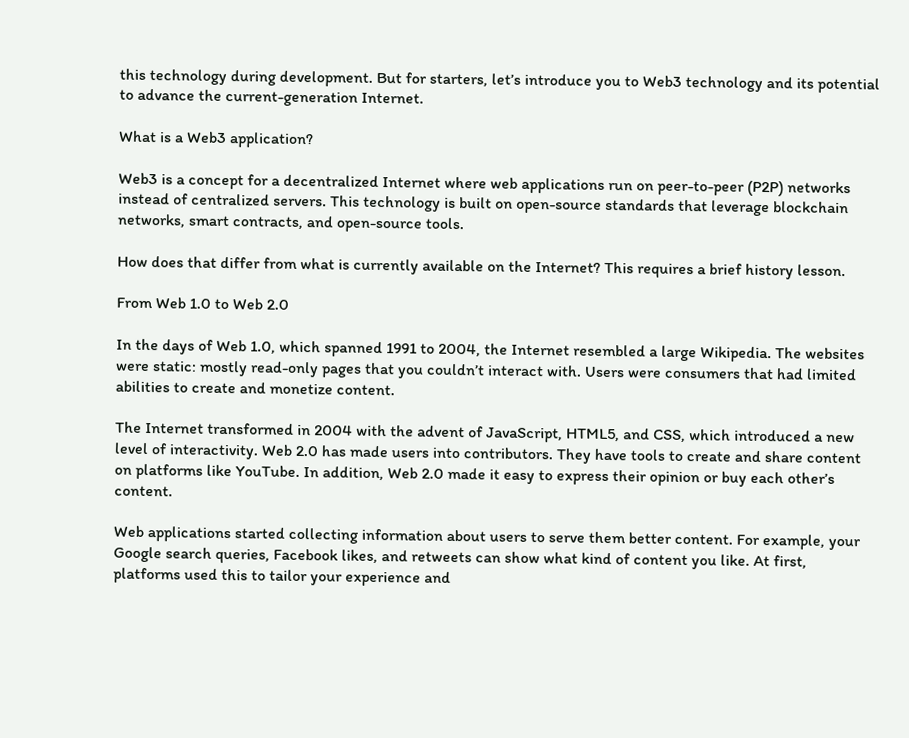this technology during development. But for starters, let’s introduce you to Web3 technology and its potential to advance the current-generation Internet.

What is a Web3 application?

Web3 is a concept for a decentralized Internet where web applications run on peer-to-peer (P2P) networks instead of centralized servers. This technology is built on open-source standards that leverage blockchain networks, smart contracts, and open-source tools.

How does that differ from what is currently available on the Internet? This requires a brief history lesson.

From Web 1.0 to Web 2.0

In the days of Web 1.0, which spanned 1991 to 2004, the Internet resembled a large Wikipedia. The websites were static: mostly read-only pages that you couldn’t interact with. Users were consumers that had limited abilities to create and monetize content.

The Internet transformed in 2004 with the advent of JavaScript, HTML5, and CSS, which introduced a new level of interactivity. Web 2.0 has made users into contributors. They have tools to create and share content on platforms like YouTube. In addition, Web 2.0 made it easy to express their opinion or buy each other’s content.

Web applications started collecting information about users to serve them better content. For example, your Google search queries, Facebook likes, and retweets can show what kind of content you like. At first, platforms used this to tailor your experience and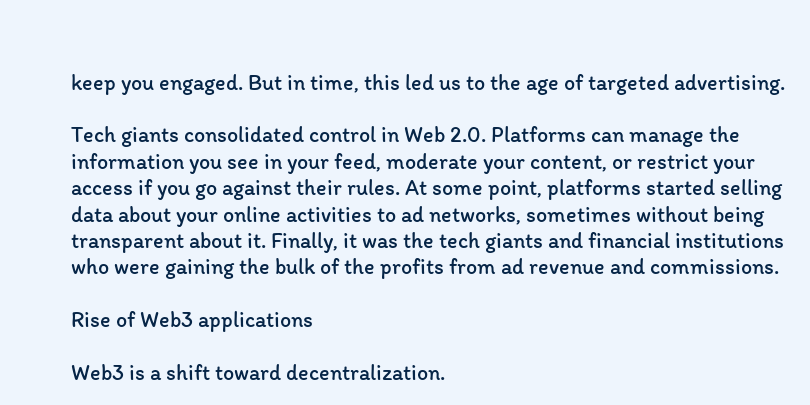keep you engaged. But in time, this led us to the age of targeted advertising.

Tech giants consolidated control in Web 2.0. Platforms can manage the information you see in your feed, moderate your content, or restrict your access if you go against their rules. At some point, platforms started selling data about your online activities to ad networks, sometimes without being transparent about it. Finally, it was the tech giants and financial institutions who were gaining the bulk of the profits from ad revenue and commissions.

Rise of Web3 applications

Web3 is a shift toward decentralization.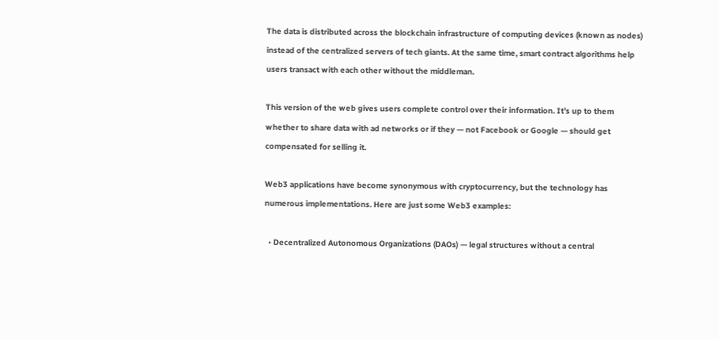The data is distributed across the blockchain infrastructure of computing devices (known as nodes) instead of the centralized servers of tech giants. At the same time, smart contract algorithms help users transact with each other without the middleman.

This version of the web gives users complete control over their information. It’s up to them whether to share data with ad networks or if they — not Facebook or Google — should get compensated for selling it.

Web3 applications have become synonymous with cryptocurrency, but the technology has numerous implementations. Here are just some Web3 examples:

  • Decentralized Autonomous Organizations (DAOs) — legal structures without a central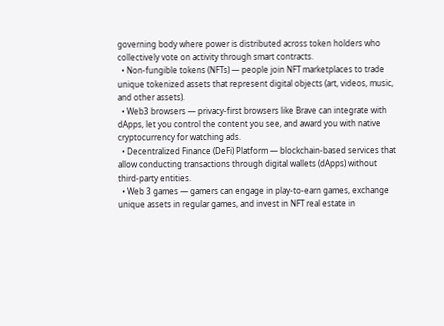governing body where power is distributed across token holders who collectively vote on activity through smart contracts.
  • Non-fungible tokens (NFTs) — people join NFT marketplaces to trade unique tokenized assets that represent digital objects (art, videos, music, and other assets).
  • Web3 browsers — privacy-first browsers like Brave can integrate with dApps, let you control the content you see, and award you with native cryptocurrency for watching ads.
  • Decentralized Finance (DeFi) Platform — blockchain-based services that allow conducting transactions through digital wallets (dApps) without third-party entities.
  • Web 3 games — gamers can engage in play-to-earn games, exchange unique assets in regular games, and invest in NFT real estate in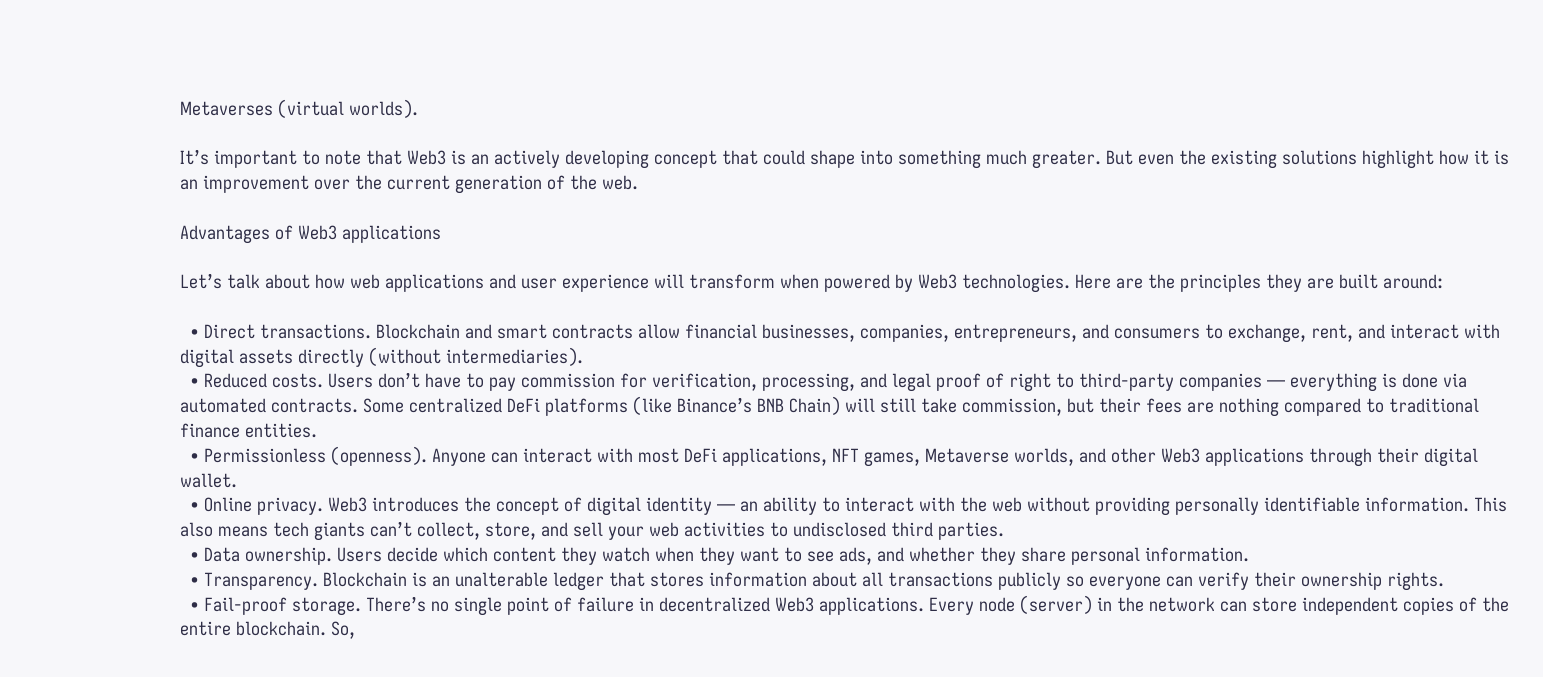Metaverses (virtual worlds).

It’s important to note that Web3 is an actively developing concept that could shape into something much greater. But even the existing solutions highlight how it is an improvement over the current generation of the web.

Advantages of Web3 applications

Let’s talk about how web applications and user experience will transform when powered by Web3 technologies. Here are the principles they are built around:

  • Direct transactions. Blockchain and smart contracts allow financial businesses, companies, entrepreneurs, and consumers to exchange, rent, and interact with digital assets directly (without intermediaries).
  • Reduced costs. Users don’t have to pay commission for verification, processing, and legal proof of right to third-party companies — everything is done via automated contracts. Some centralized DeFi platforms (like Binance’s BNB Chain) will still take commission, but their fees are nothing compared to traditional finance entities.
  • Permissionless (openness). Anyone can interact with most DeFi applications, NFT games, Metaverse worlds, and other Web3 applications through their digital wallet.
  • Online privacy. Web3 introduces the concept of digital identity — an ability to interact with the web without providing personally identifiable information. This also means tech giants can’t collect, store, and sell your web activities to undisclosed third parties.
  • Data ownership. Users decide which content they watch when they want to see ads, and whether they share personal information.
  • Transparency. Blockchain is an unalterable ledger that stores information about all transactions publicly so everyone can verify their ownership rights.
  • Fail-proof storage. There’s no single point of failure in decentralized Web3 applications. Every node (server) in the network can store independent copies of the entire blockchain. So,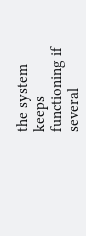the system keeps functioning if several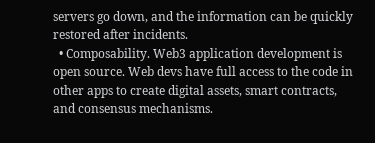servers go down, and the information can be quickly restored after incidents.
  • Composability. Web3 application development is open source. Web devs have full access to the code in other apps to create digital assets, smart contracts, and consensus mechanisms.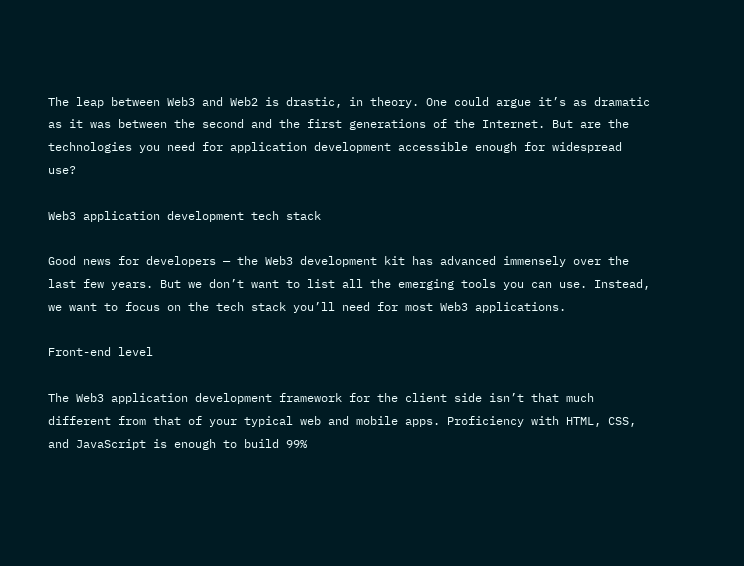The leap between Web3 and Web2 is drastic, in theory. One could argue it’s as dramatic as it was between the second and the first generations of the Internet. But are the technologies you need for application development accessible enough for widespread use?

Web3 application development tech stack

Good news for developers — the Web3 development kit has advanced immensely over the last few years. But we don’t want to list all the emerging tools you can use. Instead, we want to focus on the tech stack you’ll need for most Web3 applications.

Front-end level

The Web3 application development framework for the client side isn’t that much different from that of your typical web and mobile apps. Proficiency with HTML, CSS, and JavaScript is enough to build 99%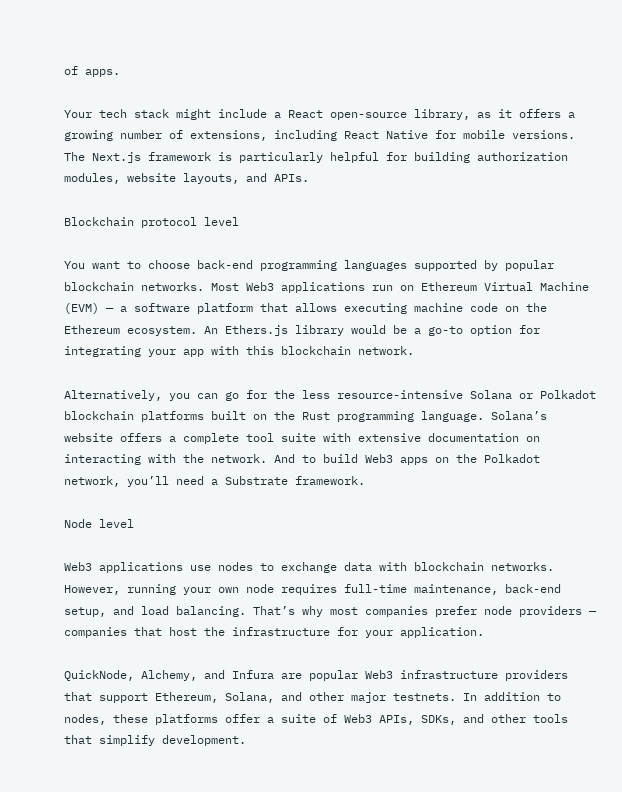of apps.

Your tech stack might include a React open-source library, as it offers a growing number of extensions, including React Native for mobile versions. The Next.js framework is particularly helpful for building authorization modules, website layouts, and APIs.

Blockchain protocol level

You want to choose back-end programming languages supported by popular blockchain networks. Most Web3 applications run on Ethereum Virtual Machine (EVM) — a software platform that allows executing machine code on the Ethereum ecosystem. An Ethers.js library would be a go-to option for integrating your app with this blockchain network.

Alternatively, you can go for the less resource-intensive Solana or Polkadot blockchain platforms built on the Rust programming language. Solana’s website offers a complete tool suite with extensive documentation on interacting with the network. And to build Web3 apps on the Polkadot network, you’ll need a Substrate framework.

Node level

Web3 applications use nodes to exchange data with blockchain networks. However, running your own node requires full-time maintenance, back-end setup, and load balancing. That’s why most companies prefer node providers — companies that host the infrastructure for your application.

QuickNode, Alchemy, and Infura are popular Web3 infrastructure providers that support Ethereum, Solana, and other major testnets. In addition to nodes, these platforms offer a suite of Web3 APIs, SDKs, and other tools that simplify development.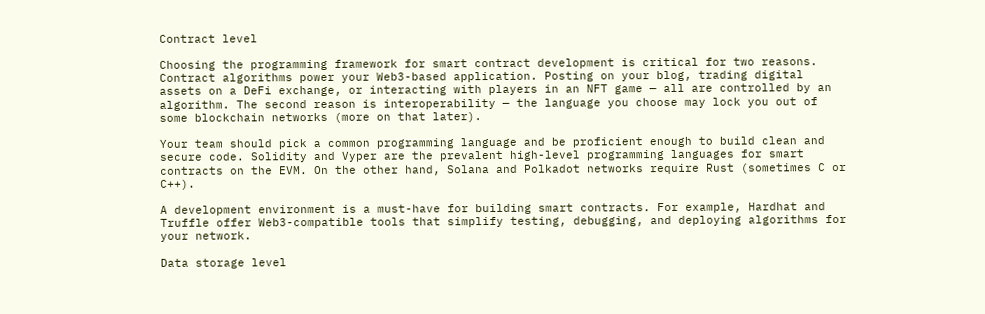Contract level

Choosing the programming framework for smart contract development is critical for two reasons. Contract algorithms power your Web3-based application. Posting on your blog, trading digital assets on a DeFi exchange, or interacting with players in an NFT game — all are controlled by an algorithm. The second reason is interoperability — the language you choose may lock you out of some blockchain networks (more on that later).

Your team should pick a common programming language and be proficient enough to build clean and secure code. Solidity and Vyper are the prevalent high-level programming languages for smart contracts on the EVM. On the other hand, Solana and Polkadot networks require Rust (sometimes C or C++).

A development environment is a must-have for building smart contracts. For example, Hardhat and Truffle offer Web3-compatible tools that simplify testing, debugging, and deploying algorithms for your network.

Data storage level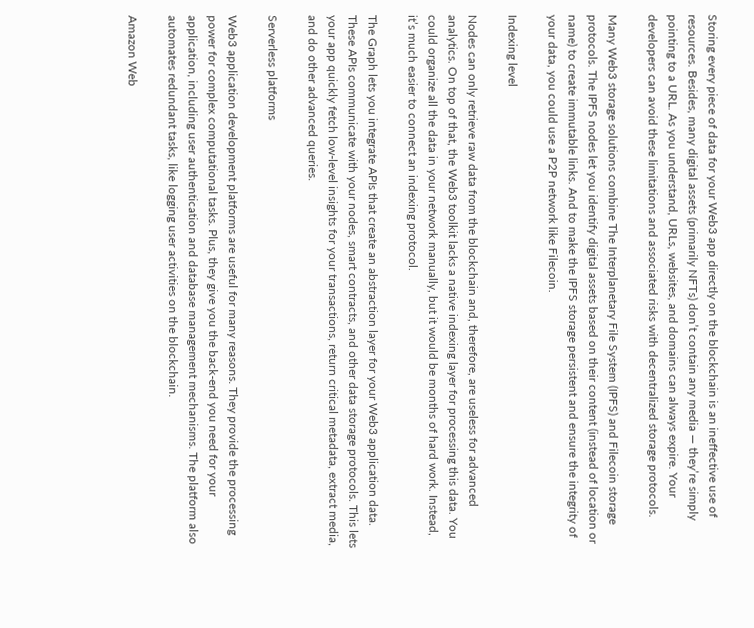Storing every piece of data for your Web3 app directly on the blockchain is an ineffective use of resources. Besides, many digital assets (primarily NFTs) don’t contain any media — they’re simply pointing to a URL. As you understand, URLs, websites, and domains can always expire. Your developers can avoid these limitations and associated risks with decentralized storage protocols.

Many Web3 storage solutions combine The Interplanetary File System (IPFS) and Filecoin storage protocols. The IPFS nodes let you identify digital assets based on their content (instead of location or name) to create immutable links. And to make the IPFS storage persistent and ensure the integrity of your data, you could use a P2P network like Filecoin.

Indexing level

Nodes can only retrieve raw data from the blockchain and, therefore, are useless for advanced analytics. On top of that, the Web3 toolkit lacks a native indexing layer for processing this data. You could organize all the data in your network manually, but it would be months of hard work. Instead, it’s much easier to connect an indexing protocol.

The Graph lets you integrate APIs that create an abstraction layer for your Web3 application data. These APIs communicate with your nodes, smart contracts, and other data storage protocols. This lets your app quickly fetch low-level insights for your transactions, return critical metadata, extract media, and do other advanced queries.

Serverless platforms

Web3 application development platforms are useful for many reasons. They provide the processing power for complex computational tasks. Plus, they give you the back-end you need for your application, including user authentication and database management mechanisms. The platform also automates redundant tasks, like logging user activities on the blockchain.

Amazon Web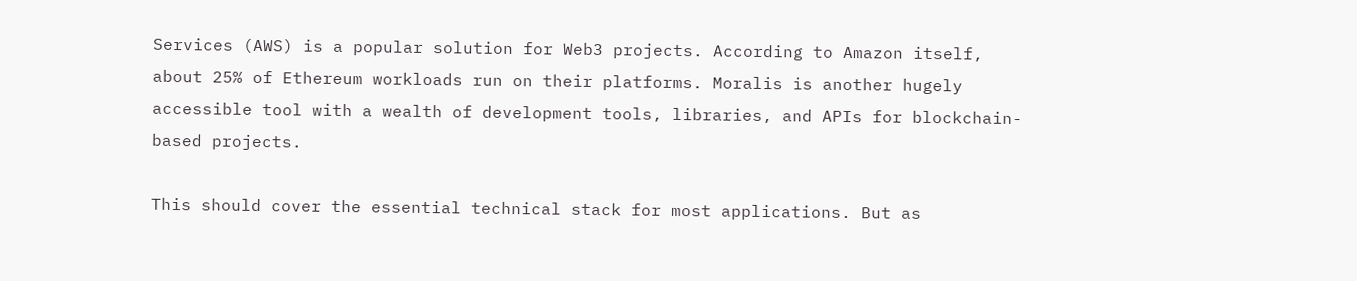Services (AWS) is a popular solution for Web3 projects. According to Amazon itself, about 25% of Ethereum workloads run on their platforms. Moralis is another hugely accessible tool with a wealth of development tools, libraries, and APIs for blockchain-based projects.

This should cover the essential technical stack for most applications. But as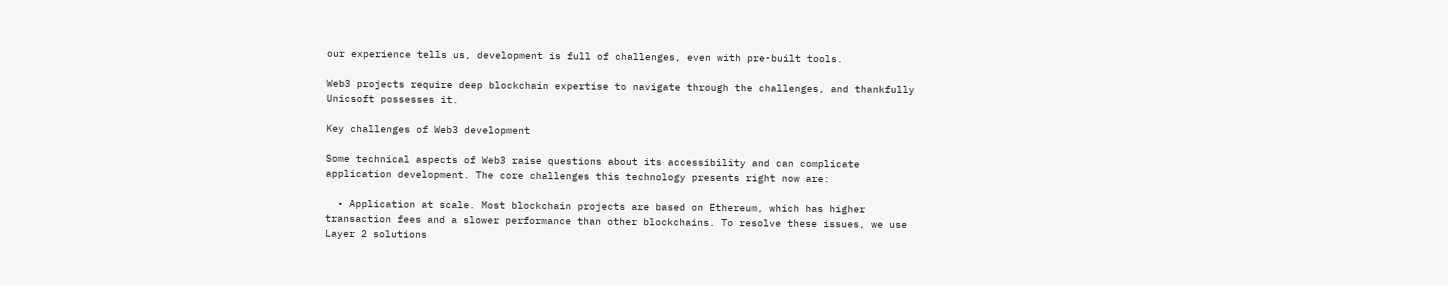our experience tells us, development is full of challenges, even with pre-built tools.

Web3 projects require deep blockchain expertise to navigate through the challenges, and thankfully Unicsoft possesses it.

Key challenges of Web3 development

Some technical aspects of Web3 raise questions about its accessibility and can complicate application development. The core challenges this technology presents right now are:

  • Application at scale. Most blockchain projects are based on Ethereum, which has higher transaction fees and a slower performance than other blockchains. To resolve these issues, we use Layer 2 solutions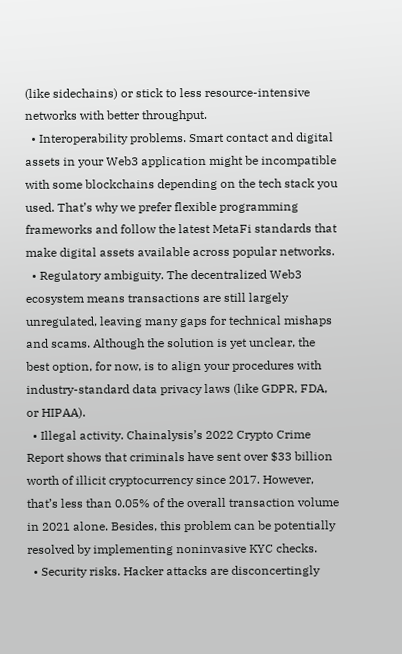(like sidechains) or stick to less resource-intensive networks with better throughput.
  • Interoperability problems. Smart contact and digital assets in your Web3 application might be incompatible with some blockchains depending on the tech stack you used. That’s why we prefer flexible programming frameworks and follow the latest MetaFi standards that make digital assets available across popular networks.
  • Regulatory ambiguity. The decentralized Web3 ecosystem means transactions are still largely unregulated, leaving many gaps for technical mishaps and scams. Although the solution is yet unclear, the best option, for now, is to align your procedures with industry-standard data privacy laws (like GDPR, FDA, or HIPAA).
  • Illegal activity. Chainalysis’s 2022 Crypto Crime Report shows that criminals have sent over $33 billion worth of illicit cryptocurrency since 2017. However, that’s less than 0.05% of the overall transaction volume in 2021 alone. Besides, this problem can be potentially resolved by implementing noninvasive KYC checks.
  • Security risks. Hacker attacks are disconcertingly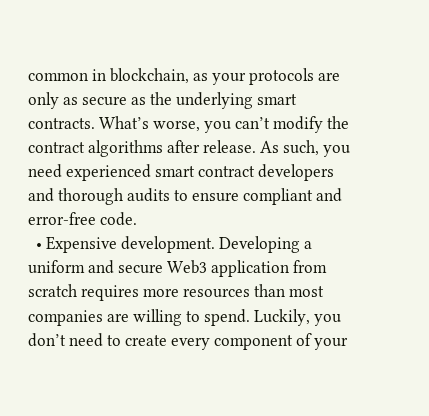common in blockchain, as your protocols are only as secure as the underlying smart contracts. What’s worse, you can’t modify the contract algorithms after release. As such, you need experienced smart contract developers and thorough audits to ensure compliant and error-free code.
  • Expensive development. Developing a uniform and secure Web3 application from scratch requires more resources than most companies are willing to spend. Luckily, you don’t need to create every component of your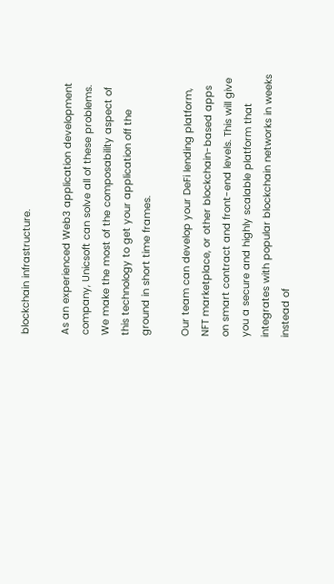blockchain infrastructure.

As an experienced Web3 application development company, Unicsoft can solve all of these problems. We make the most of the composability aspect of this technology to get your application off the ground in short time frames.

Our team can develop your DeFi lending platform, NFT marketplace, or other blockchain-based apps on smart contract and front-end levels. This will give you a secure and highly scalable platform that integrates with popular blockchain networks in weeks instead of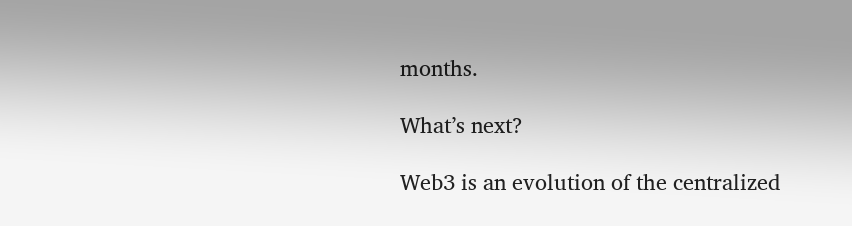months.

What’s next?

Web3 is an evolution of the centralized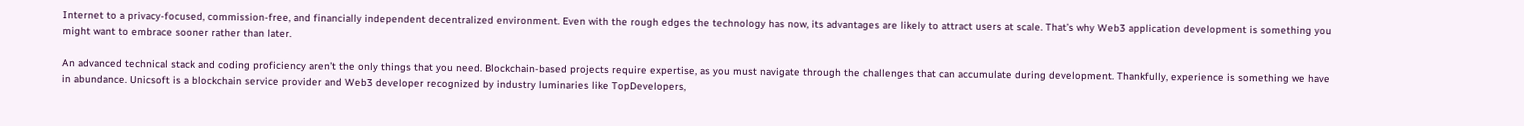Internet to a privacy-focused, commission-free, and financially independent decentralized environment. Even with the rough edges the technology has now, its advantages are likely to attract users at scale. That’s why Web3 application development is something you might want to embrace sooner rather than later.

An advanced technical stack and coding proficiency aren’t the only things that you need. Blockchain-based projects require expertise, as you must navigate through the challenges that can accumulate during development. Thankfully, experience is something we have in abundance. Unicsoft is a blockchain service provider and Web3 developer recognized by industry luminaries like TopDevelopers,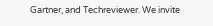Gartner, and Techreviewer. We invite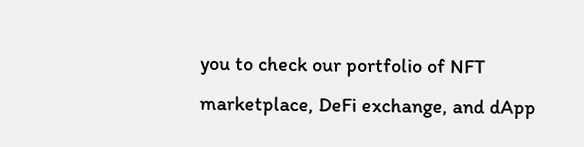you to check our portfolio of NFT marketplace, DeFi exchange, and dApp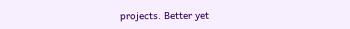projects. Better yet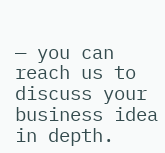— you can reach us to discuss your business idea in depth.